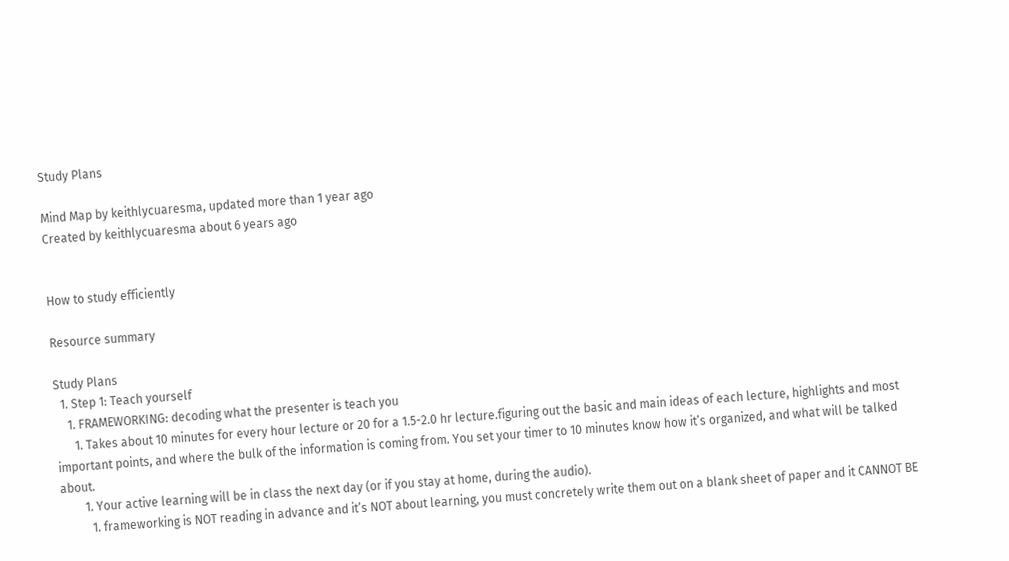Study Plans

Mind Map by keithlycuaresma, updated more than 1 year ago
Created by keithlycuaresma about 6 years ago


How to study efficiently

Resource summary

Study Plans
  1. Step 1: Teach yourself
    1. FRAMEWORKING: decoding what the presenter is teach you
      1. Takes about 10 minutes for every hour lecture or 20 for a 1.5-2.0 hr lecture.figuring out the basic and main ideas of each lecture, highlights and most important points, and where the bulk of the information is coming from. You set your timer to 10 minutes know how it’s organized, and what will be talked about.
        1. Your active learning will be in class the next day (or if you stay at home, during the audio).
          1. frameworking is NOT reading in advance and it’s NOT about learning, you must concretely write them out on a blank sheet of paper and it CANNOT BE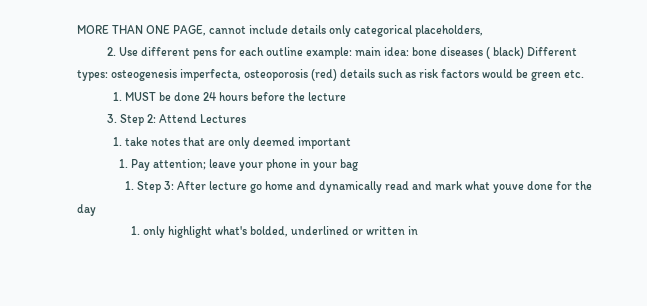MORE THAN ONE PAGE, cannot include details only categorical placeholders,
          2. Use different pens for each outline example: main idea: bone diseases ( black) Different types: osteogenesis imperfecta, osteoporosis (red) details such as risk factors would be green etc.
            1. MUST be done 24 hours before the lecture
          3. Step 2: Attend Lectures
            1. take notes that are only deemed important
              1. Pay attention; leave your phone in your bag
                1. Step 3: After lecture go home and dynamically read and mark what youve done for the day
                  1. only highlight what's bolded, underlined or written in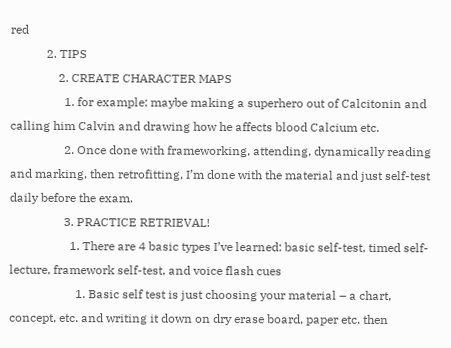red
            2. TIPS
                2. CREATE CHARACTER MAPS
                  1. for example: maybe making a superhero out of Calcitonin and calling him Calvin and drawing how he affects blood Calcium etc.
                  2. Once done with frameworking, attending, dynamically reading and marking, then retrofitting, I’m done with the material and just self-test daily before the exam.
                  3. PRACTICE RETRIEVAL!
                    1. There are 4 basic types I’ve learned: basic self-test, timed self-lecture, framework self-test, and voice flash cues
                      1. Basic self test is just choosing your material – a chart, concept, etc. and writing it down on dry erase board, paper etc. then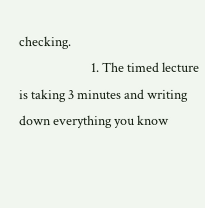checking.
                        1. The timed lecture is taking 3 minutes and writing down everything you know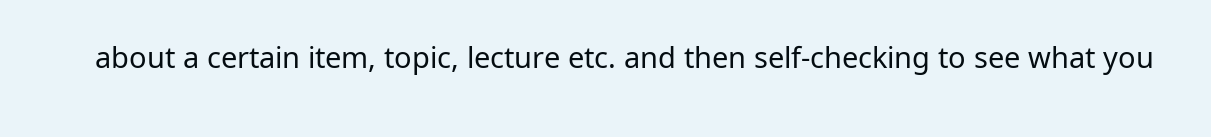about a certain item, topic, lecture etc. and then self-checking to see what you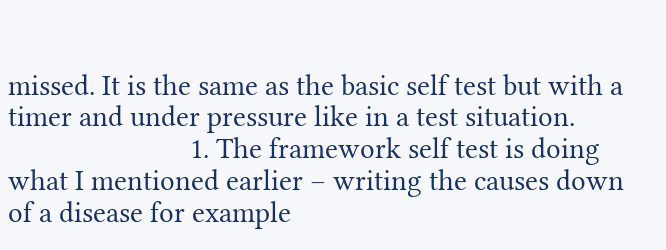missed. It is the same as the basic self test but with a timer and under pressure like in a test situation.
                          1. The framework self test is doing what I mentioned earlier – writing the causes down of a disease for example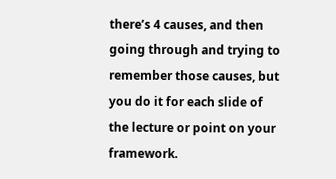there’s 4 causes, and then going through and trying to remember those causes, but you do it for each slide of the lecture or point on your framework.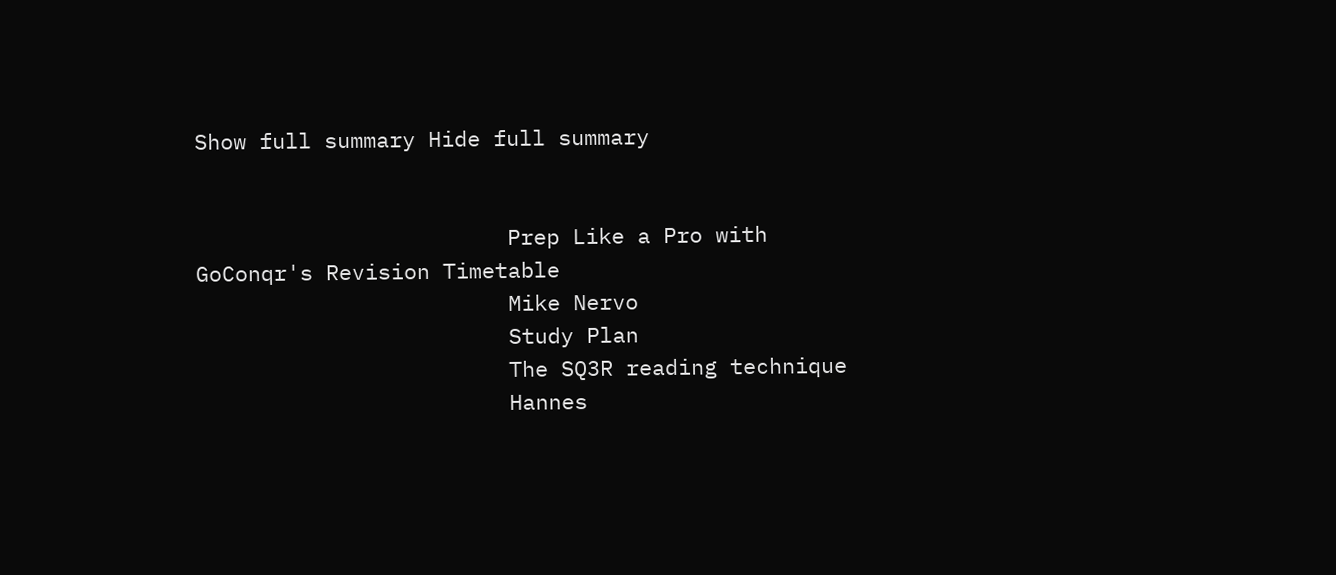Show full summary Hide full summary


                        Prep Like a Pro with GoConqr's Revision Timetable
                        Mike Nervo
                        Study Plan
                        The SQ3R reading technique
                        Hannes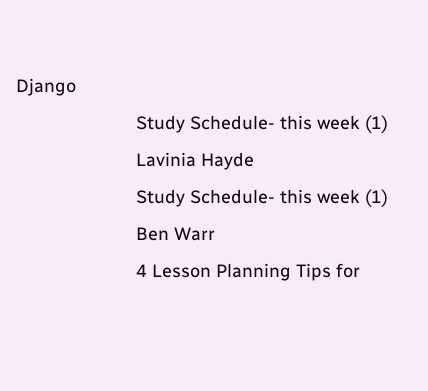Django
                        Study Schedule- this week (1)
                        Lavinia Hayde
                        Study Schedule- this week (1)
                        Ben Warr
                        4 Lesson Planning Tips for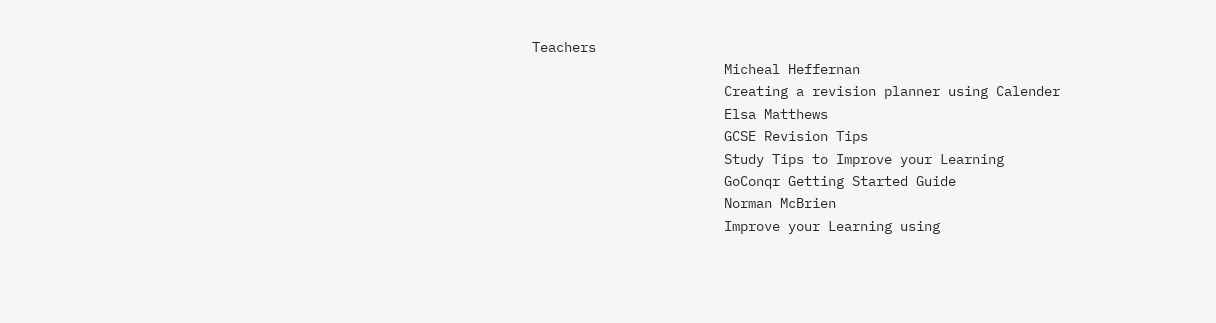Teachers
                        Micheal Heffernan
                        Creating a revision planner using Calender
                        Elsa Matthews
                        GCSE Revision Tips
                        Study Tips to Improve your Learning
                        GoConqr Getting Started Guide
                        Norman McBrien
                        Improve your Learning using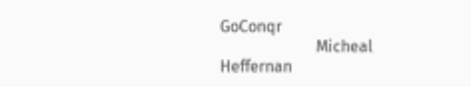GoConqr
                        Micheal Heffernan